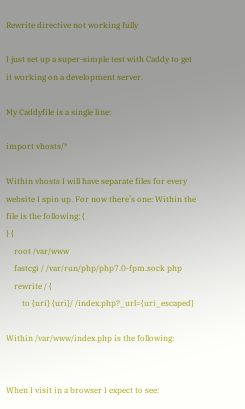Rewrite directive not working fully

I just set up a super-simple test with Caddy to get it working on a development server.

My Caddyfile is a single line:

import vhosts/*

Within vhosts I will have separate files for every website I spin up. For now there’s one: Within the file is the following: {
} {
    root /var/www
    fastcgi / /var/run/php/php7.0-fpm.sock php
    rewrite / {
        to {uri} {uri}/ /index.php?_url={uri_escaped}

Within /var/www/index.php is the following:


When I visit in a browser I expect to see: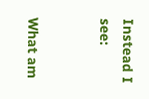Instead I see:


What am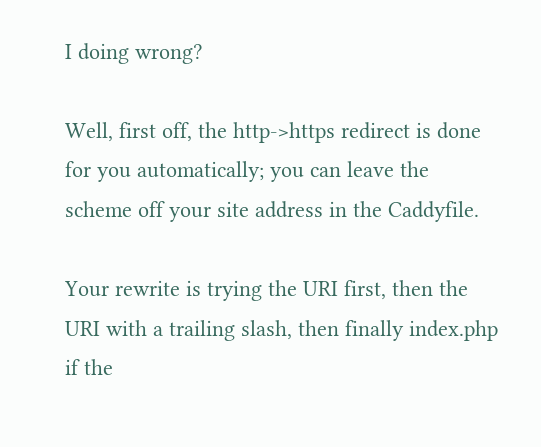I doing wrong?

Well, first off, the http->https redirect is done for you automatically; you can leave the scheme off your site address in the Caddyfile.

Your rewrite is trying the URI first, then the URI with a trailing slash, then finally index.php if the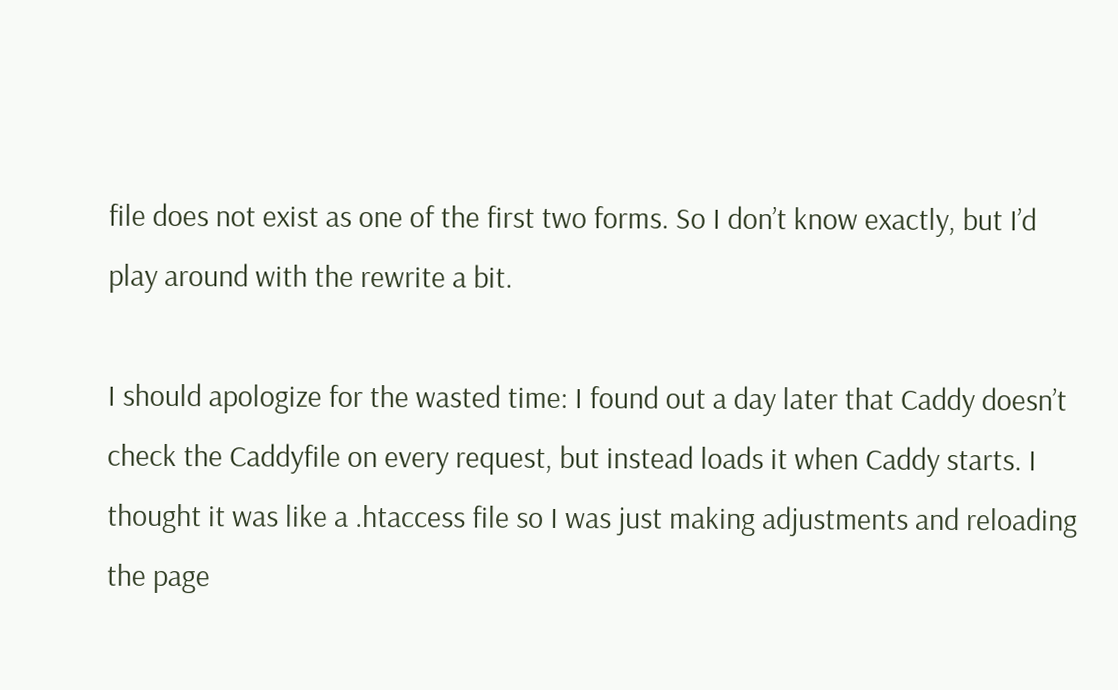file does not exist as one of the first two forms. So I don’t know exactly, but I’d play around with the rewrite a bit.

I should apologize for the wasted time: I found out a day later that Caddy doesn’t check the Caddyfile on every request, but instead loads it when Caddy starts. I thought it was like a .htaccess file so I was just making adjustments and reloading the page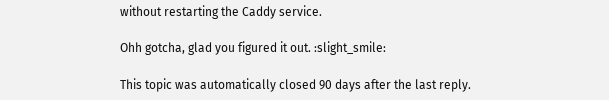without restarting the Caddy service.

Ohh gotcha, glad you figured it out. :slight_smile:

This topic was automatically closed 90 days after the last reply.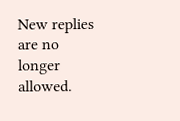New replies are no longer allowed.